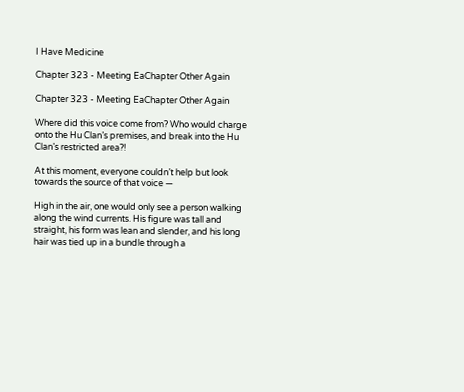I Have Medicine

Chapter 323 - Meeting EaChapter Other Again

Chapter 323 - Meeting EaChapter Other Again

Where did this voice come from? Who would charge onto the Hu Clan’s premises, and break into the Hu Clan’s restricted area?!

At this moment, everyone couldn’t help but look towards the source of that voice —

High in the air, one would only see a person walking along the wind currents. His figure was tall and straight, his form was lean and slender, and his long hair was tied up in a bundle through a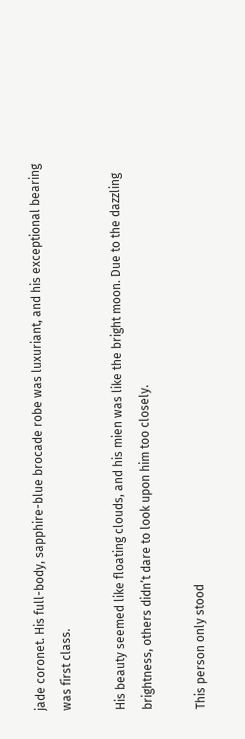jade coronet. His full-body, sapphire-blue brocade robe was luxuriant, and his exceptional bearing was first class.

His beauty seemed like floating clouds, and his mien was like the bright moon. Due to the dazzling brightness, others didn’t dare to look upon him too closely.

This person only stood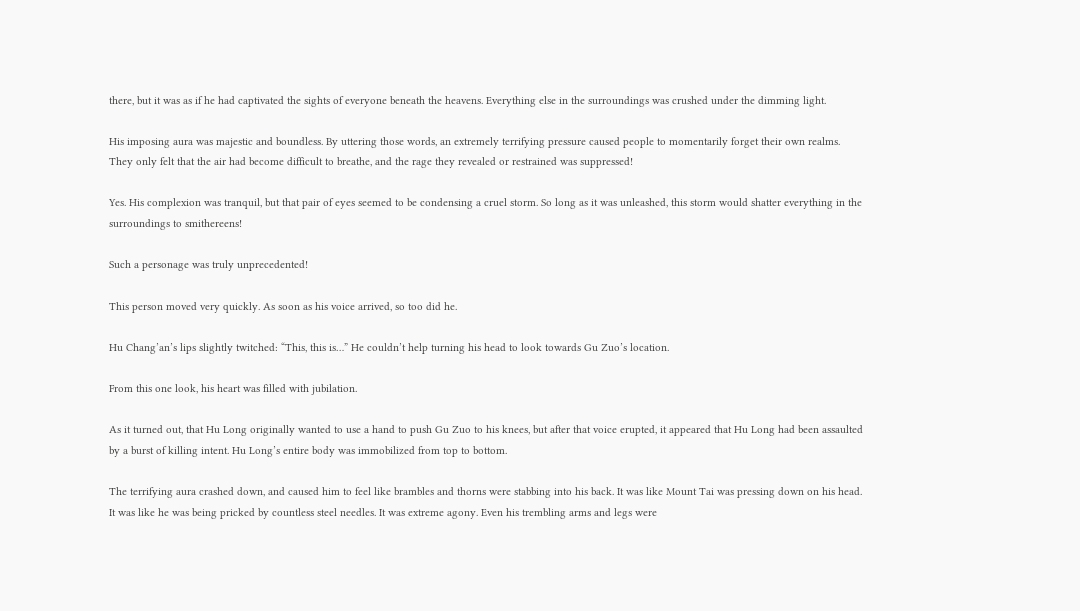there, but it was as if he had captivated the sights of everyone beneath the heavens. Everything else in the surroundings was crushed under the dimming light.

His imposing aura was majestic and boundless. By uttering those words, an extremely terrifying pressure caused people to momentarily forget their own realms. They only felt that the air had become difficult to breathe, and the rage they revealed or restrained was suppressed!

Yes. His complexion was tranquil, but that pair of eyes seemed to be condensing a cruel storm. So long as it was unleashed, this storm would shatter everything in the surroundings to smithereens!

Such a personage was truly unprecedented!

This person moved very quickly. As soon as his voice arrived, so too did he.

Hu Chang’an’s lips slightly twitched: “This, this is…” He couldn’t help turning his head to look towards Gu Zuo’s location.

From this one look, his heart was filled with jubilation.

As it turned out, that Hu Long originally wanted to use a hand to push Gu Zuo to his knees, but after that voice erupted, it appeared that Hu Long had been assaulted by a burst of killing intent. Hu Long’s entire body was immobilized from top to bottom.

The terrifying aura crashed down, and caused him to feel like brambles and thorns were stabbing into his back. It was like Mount Tai was pressing down on his head. It was like he was being pricked by countless steel needles. It was extreme agony. Even his trembling arms and legs were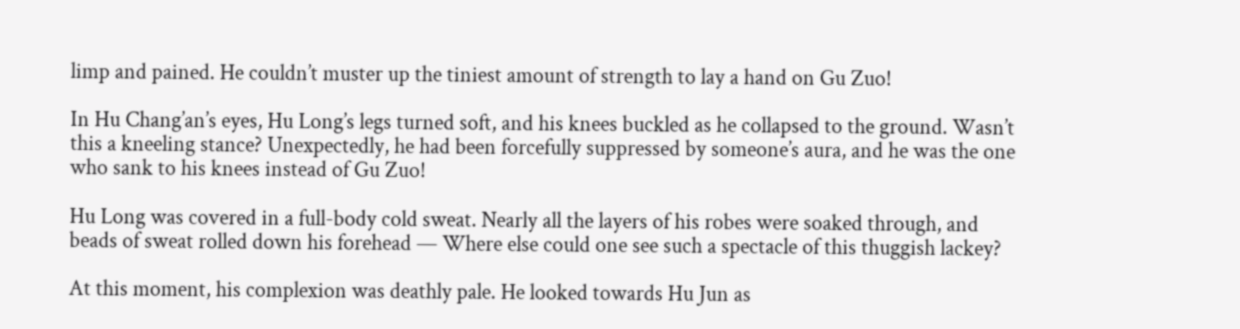limp and pained. He couldn’t muster up the tiniest amount of strength to lay a hand on Gu Zuo!

In Hu Chang’an’s eyes, Hu Long’s legs turned soft, and his knees buckled as he collapsed to the ground. Wasn’t this a kneeling stance? Unexpectedly, he had been forcefully suppressed by someone’s aura, and he was the one who sank to his knees instead of Gu Zuo!

Hu Long was covered in a full-body cold sweat. Nearly all the layers of his robes were soaked through, and beads of sweat rolled down his forehead — Where else could one see such a spectacle of this thuggish lackey?

At this moment, his complexion was deathly pale. He looked towards Hu Jun as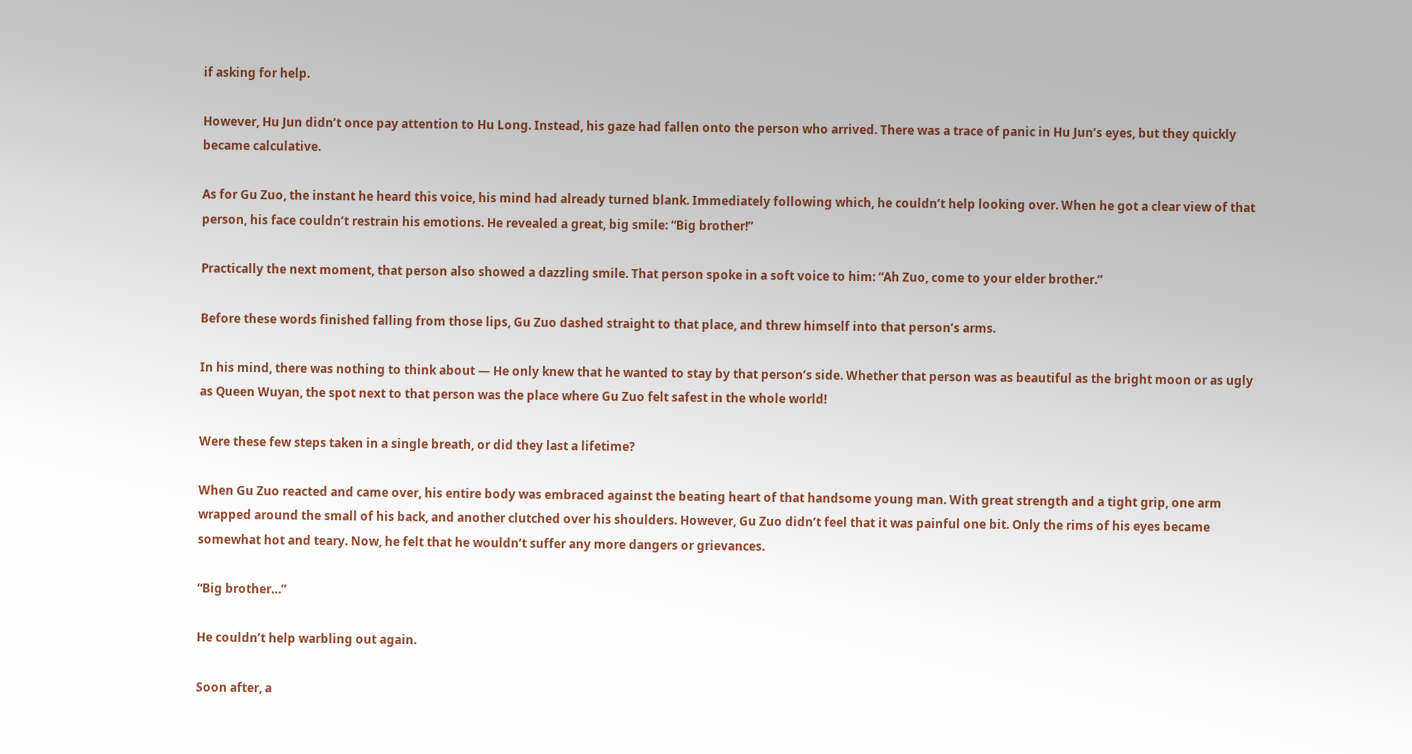if asking for help.

However, Hu Jun didn’t once pay attention to Hu Long. Instead, his gaze had fallen onto the person who arrived. There was a trace of panic in Hu Jun’s eyes, but they quickly became calculative.

As for Gu Zuo, the instant he heard this voice, his mind had already turned blank. Immediately following which, he couldn’t help looking over. When he got a clear view of that person, his face couldn’t restrain his emotions. He revealed a great, big smile: “Big brother!”

Practically the next moment, that person also showed a dazzling smile. That person spoke in a soft voice to him: “Ah Zuo, come to your elder brother.”

Before these words finished falling from those lips, Gu Zuo dashed straight to that place, and threw himself into that person’s arms.

In his mind, there was nothing to think about — He only knew that he wanted to stay by that person’s side. Whether that person was as beautiful as the bright moon or as ugly as Queen Wuyan, the spot next to that person was the place where Gu Zuo felt safest in the whole world!

Were these few steps taken in a single breath, or did they last a lifetime?

When Gu Zuo reacted and came over, his entire body was embraced against the beating heart of that handsome young man. With great strength and a tight grip, one arm wrapped around the small of his back, and another clutched over his shoulders. However, Gu Zuo didn’t feel that it was painful one bit. Only the rims of his eyes became somewhat hot and teary. Now, he felt that he wouldn’t suffer any more dangers or grievances.

“Big brother…”

He couldn’t help warbling out again.

Soon after, a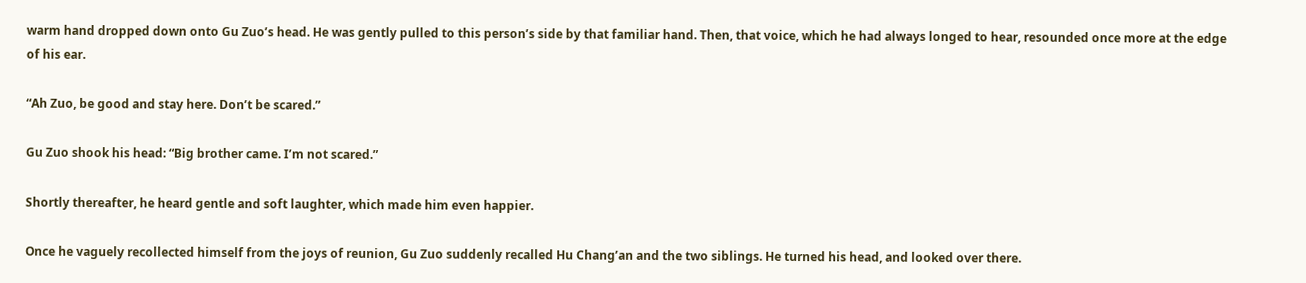warm hand dropped down onto Gu Zuo’s head. He was gently pulled to this person’s side by that familiar hand. Then, that voice, which he had always longed to hear, resounded once more at the edge of his ear.

“Ah Zuo, be good and stay here. Don’t be scared.”

Gu Zuo shook his head: “Big brother came. I’m not scared.”

Shortly thereafter, he heard gentle and soft laughter, which made him even happier.

Once he vaguely recollected himself from the joys of reunion, Gu Zuo suddenly recalled Hu Chang’an and the two siblings. He turned his head, and looked over there.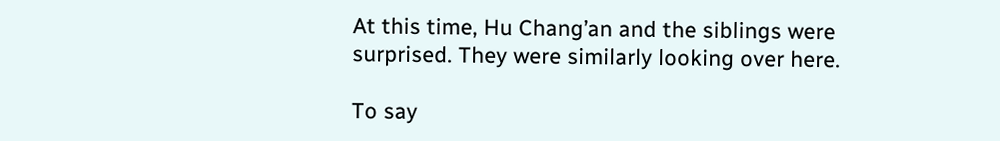At this time, Hu Chang’an and the siblings were surprised. They were similarly looking over here.

To say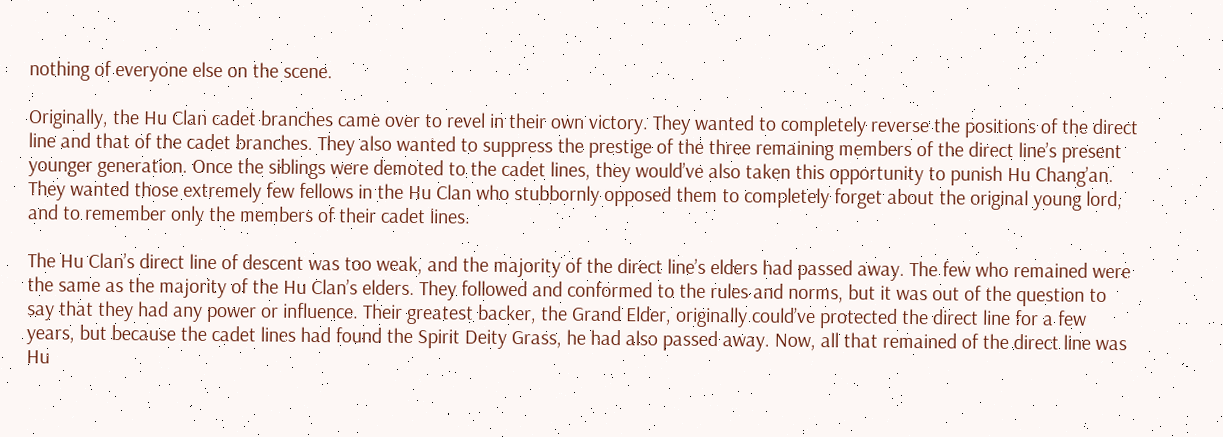nothing of everyone else on the scene.

Originally, the Hu Clan cadet branches came over to revel in their own victory. They wanted to completely reverse the positions of the direct line and that of the cadet branches. They also wanted to suppress the prestige of the three remaining members of the direct line’s present younger generation. Once the siblings were demoted to the cadet lines, they would’ve also taken this opportunity to punish Hu Chang’an. They wanted those extremely few fellows in the Hu Clan who stubbornly opposed them to completely forget about the original young lord, and to remember only the members of their cadet lines.

The Hu Clan’s direct line of descent was too weak, and the majority of the direct line’s elders had passed away. The few who remained were the same as the majority of the Hu Clan’s elders. They followed and conformed to the rules and norms, but it was out of the question to say that they had any power or influence. Their greatest backer, the Grand Elder, originally could’ve protected the direct line for a few years, but because the cadet lines had found the Spirit Deity Grass, he had also passed away. Now, all that remained of the direct line was Hu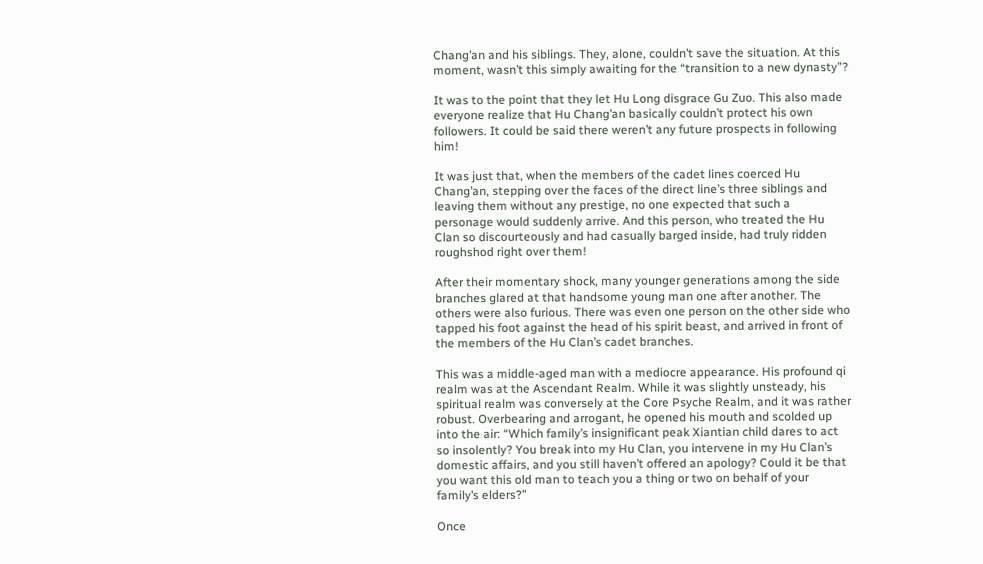Chang’an and his siblings. They, alone, couldn’t save the situation. At this moment, wasn’t this simply awaiting for the “transition to a new dynasty”?

It was to the point that they let Hu Long disgrace Gu Zuo. This also made everyone realize that Hu Chang’an basically couldn’t protect his own followers. It could be said there weren’t any future prospects in following him!

It was just that, when the members of the cadet lines coerced Hu Chang’an, stepping over the faces of the direct line’s three siblings and leaving them without any prestige, no one expected that such a personage would suddenly arrive. And this person, who treated the Hu Clan so discourteously and had casually barged inside, had truly ridden roughshod right over them!

After their momentary shock, many younger generations among the side branches glared at that handsome young man one after another. The others were also furious. There was even one person on the other side who tapped his foot against the head of his spirit beast, and arrived in front of the members of the Hu Clan’s cadet branches.

This was a middle-aged man with a mediocre appearance. His profound qi realm was at the Ascendant Realm. While it was slightly unsteady, his spiritual realm was conversely at the Core Psyche Realm, and it was rather robust. Overbearing and arrogant, he opened his mouth and scolded up into the air: “Which family’s insignificant peak Xiantian child dares to act so insolently? You break into my Hu Clan, you intervene in my Hu Clan’s domestic affairs, and you still haven’t offered an apology? Could it be that you want this old man to teach you a thing or two on behalf of your family’s elders?”

Once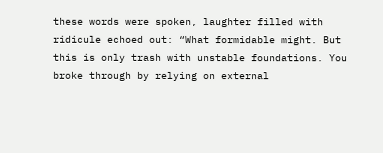these words were spoken, laughter filled with ridicule echoed out: “What formidable might. But this is only trash with unstable foundations. You broke through by relying on external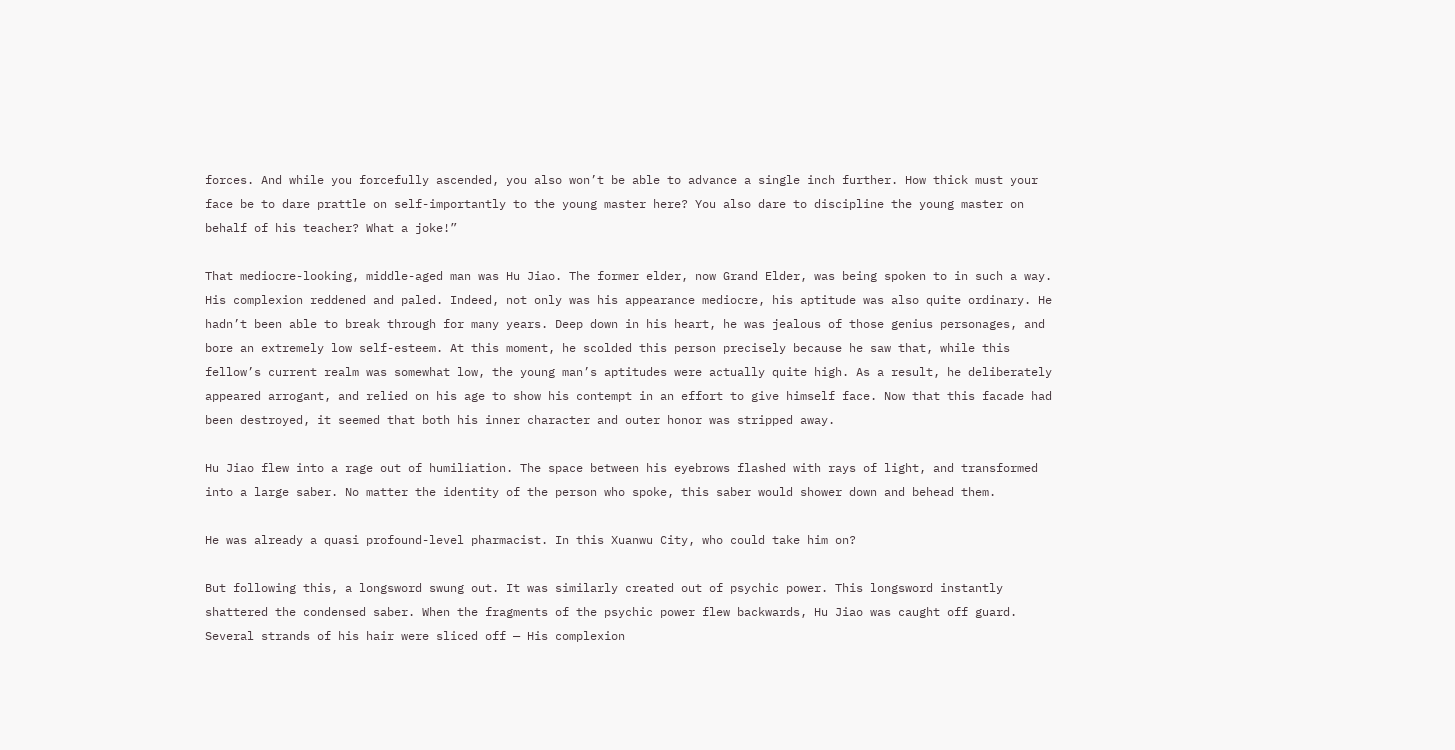forces. And while you forcefully ascended, you also won’t be able to advance a single inch further. How thick must your face be to dare prattle on self-importantly to the young master here? You also dare to discipline the young master on behalf of his teacher? What a joke!”

That mediocre-looking, middle-aged man was Hu Jiao. The former elder, now Grand Elder, was being spoken to in such a way. His complexion reddened and paled. Indeed, not only was his appearance mediocre, his aptitude was also quite ordinary. He hadn’t been able to break through for many years. Deep down in his heart, he was jealous of those genius personages, and bore an extremely low self-esteem. At this moment, he scolded this person precisely because he saw that, while this fellow’s current realm was somewhat low, the young man’s aptitudes were actually quite high. As a result, he deliberately appeared arrogant, and relied on his age to show his contempt in an effort to give himself face. Now that this facade had been destroyed, it seemed that both his inner character and outer honor was stripped away.

Hu Jiao flew into a rage out of humiliation. The space between his eyebrows flashed with rays of light, and transformed into a large saber. No matter the identity of the person who spoke, this saber would shower down and behead them.

He was already a quasi profound-level pharmacist. In this Xuanwu City, who could take him on?

But following this, a longsword swung out. It was similarly created out of psychic power. This longsword instantly shattered the condensed saber. When the fragments of the psychic power flew backwards, Hu Jiao was caught off guard. Several strands of his hair were sliced off — His complexion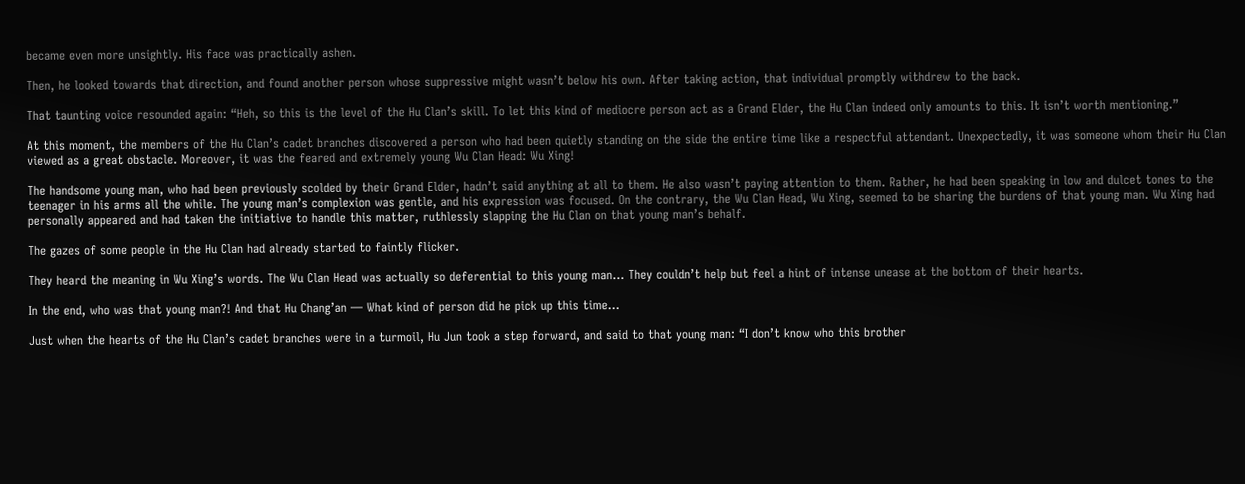became even more unsightly. His face was practically ashen.

Then, he looked towards that direction, and found another person whose suppressive might wasn’t below his own. After taking action, that individual promptly withdrew to the back.

That taunting voice resounded again: “Heh, so this is the level of the Hu Clan’s skill. To let this kind of mediocre person act as a Grand Elder, the Hu Clan indeed only amounts to this. It isn’t worth mentioning.”

At this moment, the members of the Hu Clan’s cadet branches discovered a person who had been quietly standing on the side the entire time like a respectful attendant. Unexpectedly, it was someone whom their Hu Clan viewed as a great obstacle. Moreover, it was the feared and extremely young Wu Clan Head: Wu Xing!

The handsome young man, who had been previously scolded by their Grand Elder, hadn’t said anything at all to them. He also wasn’t paying attention to them. Rather, he had been speaking in low and dulcet tones to the teenager in his arms all the while. The young man’s complexion was gentle, and his expression was focused. On the contrary, the Wu Clan Head, Wu Xing, seemed to be sharing the burdens of that young man. Wu Xing had personally appeared and had taken the initiative to handle this matter, ruthlessly slapping the Hu Clan on that young man’s behalf.

The gazes of some people in the Hu Clan had already started to faintly flicker.

They heard the meaning in Wu Xing’s words. The Wu Clan Head was actually so deferential to this young man… They couldn’t help but feel a hint of intense unease at the bottom of their hearts.

In the end, who was that young man?! And that Hu Chang’an — What kind of person did he pick up this time…

Just when the hearts of the Hu Clan’s cadet branches were in a turmoil, Hu Jun took a step forward, and said to that young man: “I don’t know who this brother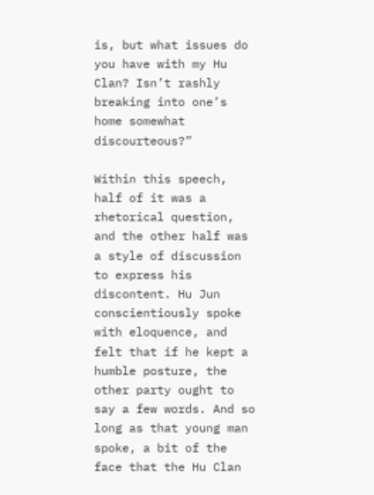is, but what issues do you have with my Hu Clan? Isn’t rashly breaking into one’s home somewhat discourteous?”

Within this speech, half of it was a rhetorical question, and the other half was a style of discussion to express his discontent. Hu Jun conscientiously spoke with eloquence, and felt that if he kept a humble posture, the other party ought to say a few words. And so long as that young man spoke, a bit of the face that the Hu Clan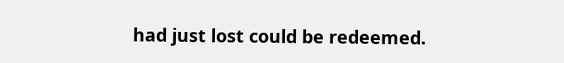had just lost could be redeemed.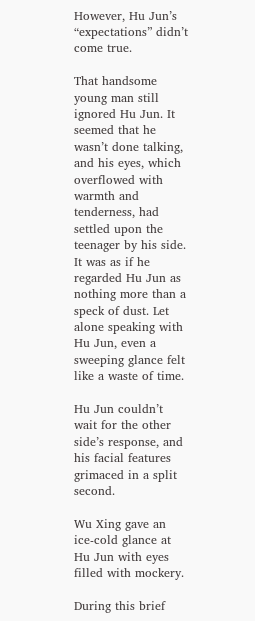However, Hu Jun’s “expectations” didn’t come true.

That handsome young man still ignored Hu Jun. It seemed that he wasn’t done talking, and his eyes, which overflowed with warmth and tenderness, had settled upon the teenager by his side. It was as if he regarded Hu Jun as nothing more than a speck of dust. Let alone speaking with Hu Jun, even a sweeping glance felt like a waste of time.

Hu Jun couldn’t wait for the other side’s response, and his facial features grimaced in a split second.

Wu Xing gave an ice-cold glance at Hu Jun with eyes filled with mockery.

During this brief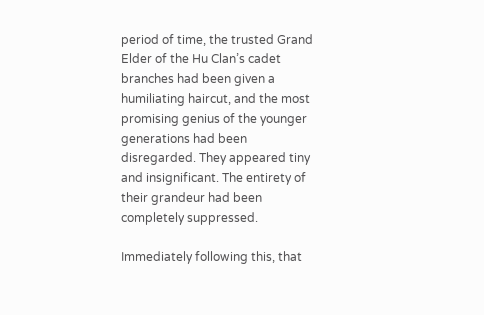period of time, the trusted Grand Elder of the Hu Clan’s cadet branches had been given a humiliating haircut, and the most promising genius of the younger generations had been disregarded. They appeared tiny and insignificant. The entirety of their grandeur had been completely suppressed.

Immediately following this, that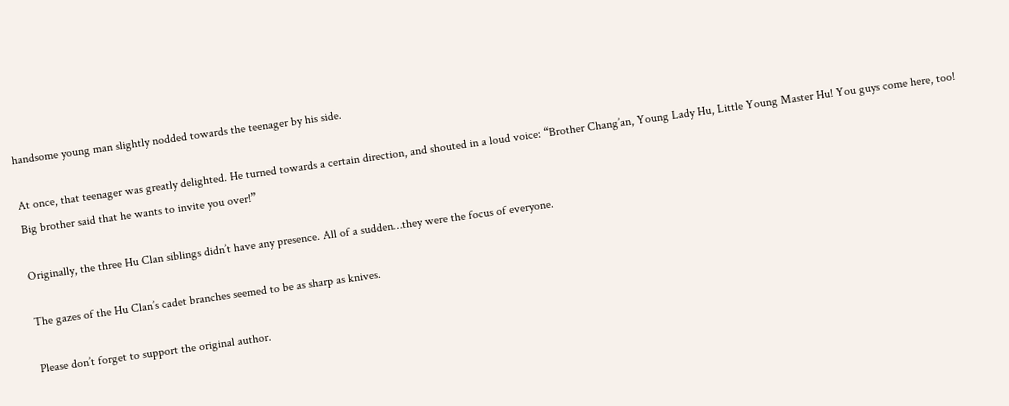handsome young man slightly nodded towards the teenager by his side.

At once, that teenager was greatly delighted. He turned towards a certain direction, and shouted in a loud voice: “Brother Chang’an, Young Lady Hu, Little Young Master Hu! You guys come here, too! Big brother said that he wants to invite you over!”

Originally, the three Hu Clan siblings didn’t have any presence. All of a sudden…they were the focus of everyone.

The gazes of the Hu Clan’s cadet branches seemed to be as sharp as knives.

Please don’t forget to support the original author.